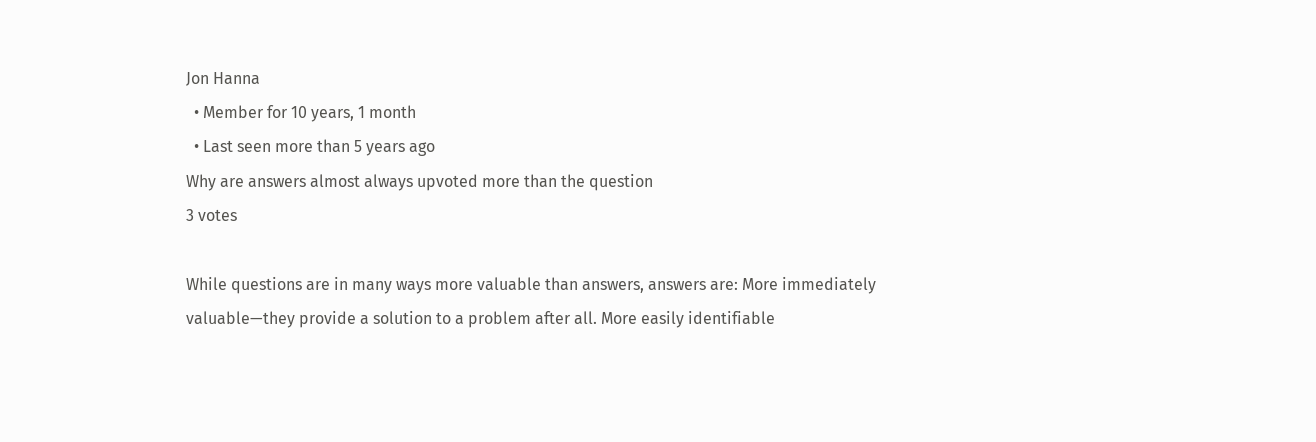Jon Hanna
  • Member for 10 years, 1 month
  • Last seen more than 5 years ago
Why are answers almost always upvoted more than the question
3 votes

While questions are in many ways more valuable than answers, answers are: More immediately valuable—they provide a solution to a problem after all. More easily identifiable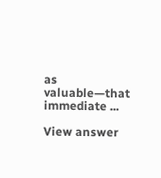as valuable—that immediate ...

View answer